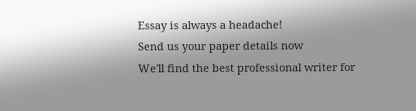Essay is always a headache!
Send us your paper details now
We'll find the best professional writer for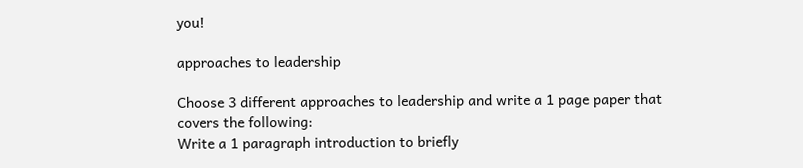you!

approaches to leadership

Choose 3 different approaches to leadership and write a 1 page paper that covers the following:
Write a 1 paragraph introduction to briefly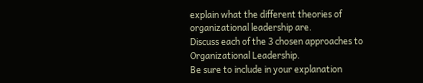explain what the different theories of organizational leadership are.
Discuss each of the 3 chosen approaches to Organizational Leadership.
Be sure to include in your explanation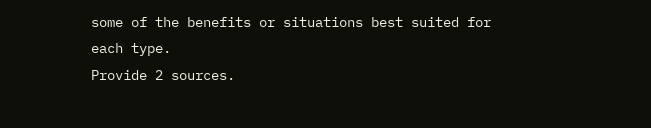some of the benefits or situations best suited for each type.
Provide 2 sources.